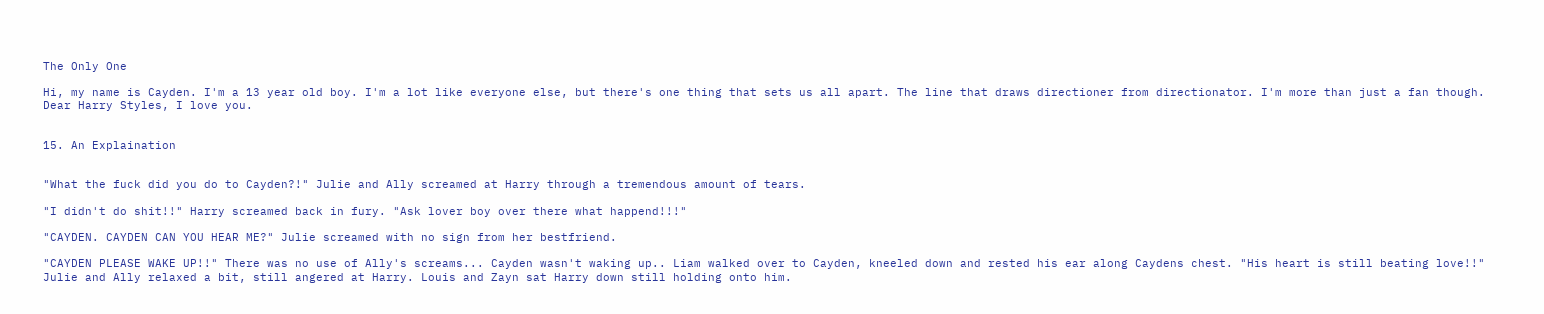The Only One

Hi, my name is Cayden. I'm a 13 year old boy. I'm a lot like everyone else, but there's one thing that sets us all apart. The line that draws directioner from directionator. I'm more than just a fan though. Dear Harry Styles, I love you.


15. An Explaination


"What the fuck did you do to Cayden?!" Julie and Ally screamed at Harry through a tremendous amount of tears.

"I didn't do shit!!" Harry screamed back in fury. "Ask lover boy over there what happend!!!"

"CAYDEN. CAYDEN CAN YOU HEAR ME?" Julie screamed with no sign from her bestfriend.

"CAYDEN PLEASE WAKE UP!!" There was no use of Ally's screams... Cayden wasn't waking up.. Liam walked over to Cayden, kneeled down and rested his ear along Caydens chest. "His heart is still beating love!!" Julie and Ally relaxed a bit, still angered at Harry. Louis and Zayn sat Harry down still holding onto him.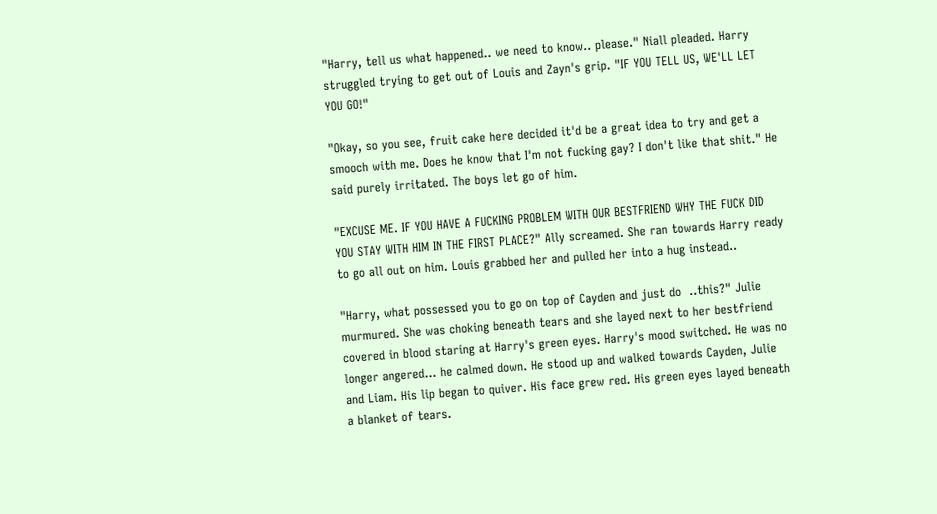"Harry, tell us what happened.. we need to know.. please." Niall pleaded. Harry struggled trying to get out of Louis and Zayn's grip. "IF YOU TELL US, WE'LL LET YOU GO!"

"Okay, so you see, fruit cake here decided it'd be a great idea to try and get a smooch with me. Does he know that I'm not fucking gay? I don't like that shit." He said purely irritated. The boys let go of him.

"EXCUSE ME. IF YOU HAVE A FUCKING PROBLEM WITH OUR BESTFRIEND WHY THE FUCK DID YOU STAY WITH HIM IN THE FIRST PLACE?" Ally screamed. She ran towards Harry ready to go all out on him. Louis grabbed her and pulled her into a hug instead..

"Harry, what possessed you to go on top of Cayden and just do  ..this?" Julie murmured. She was choking beneath tears and she layed next to her bestfriend covered in blood staring at Harry's green eyes. Harry's mood switched. He was no longer angered... he calmed down. He stood up and walked towards Cayden, Julie and Liam. His lip began to quiver. His face grew red. His green eyes layed beneath a blanket of tears.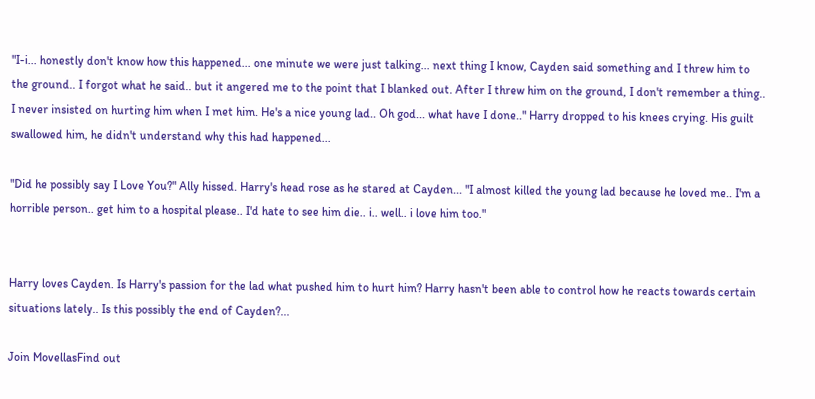"I-i... honestly don't know how this happened... one minute we were just talking... next thing I know, Cayden said something and I threw him to the ground.. I forgot what he said.. but it angered me to the point that I blanked out. After I threw him on the ground, I don't remember a thing.. I never insisted on hurting him when I met him. He's a nice young lad.. Oh god... what have I done.." Harry dropped to his knees crying. His guilt swallowed him, he didn't understand why this had happened...

"Did he possibly say I Love You?" Ally hissed. Harry's head rose as he stared at Cayden... "I almost killed the young lad because he loved me.. I'm a horrible person.. get him to a hospital please.. I'd hate to see him die.. i.. well.. i love him too."


Harry loves Cayden. Is Harry's passion for the lad what pushed him to hurt him? Harry hasn't been able to control how he reacts towards certain situations lately.. Is this possibly the end of Cayden?...

Join MovellasFind out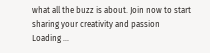what all the buzz is about. Join now to start sharing your creativity and passion
Loading ...